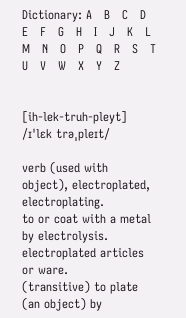Dictionary: A   B   C   D   E   F   G   H   I   J   K   L   M   N   O   P   Q   R   S   T   U   V   W   X   Y   Z


[ih-lek-truh-pleyt] /ɪˈlɛk trəˌpleɪt/

verb (used with object), electroplated, electroplating.
to or coat with a metal by electrolysis.
electroplated articles or ware.
(transitive) to plate (an object) by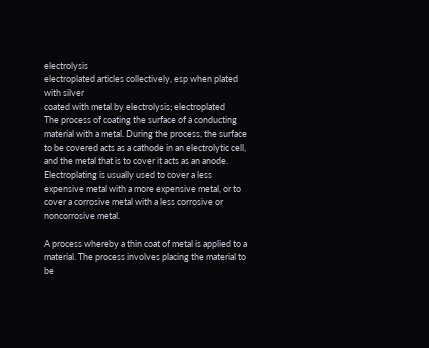electrolysis
electroplated articles collectively, esp when plated with silver
coated with metal by electrolysis; electroplated
The process of coating the surface of a conducting material with a metal. During the process, the surface to be covered acts as a cathode in an electrolytic cell, and the metal that is to cover it acts as an anode. Electroplating is usually used to cover a less expensive metal with a more expensive metal, or to cover a corrosive metal with a less corrosive or noncorrosive metal.

A process whereby a thin coat of metal is applied to a material. The process involves placing the material to be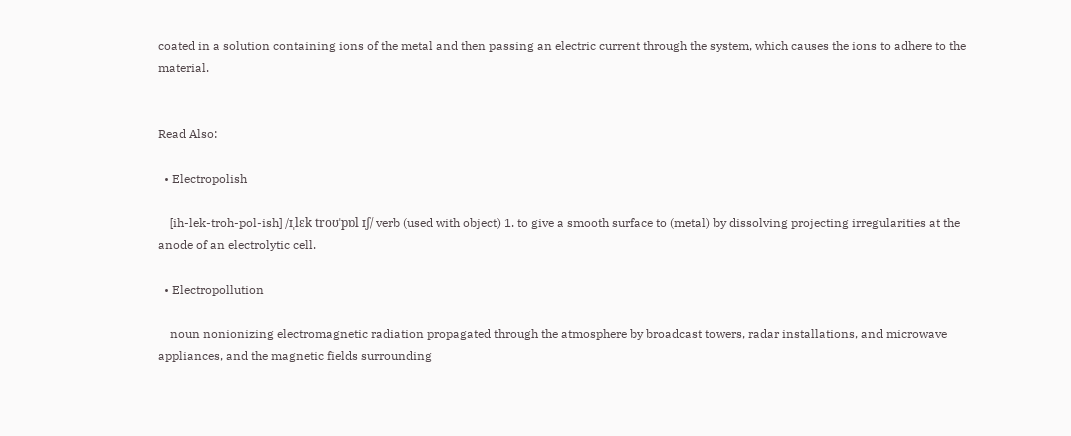coated in a solution containing ions of the metal and then passing an electric current through the system, which causes the ions to adhere to the material.


Read Also:

  • Electropolish

    [ih-lek-troh-pol-ish] /ɪˌlɛk troʊˈpɒl ɪʃ/ verb (used with object) 1. to give a smooth surface to (metal) by dissolving projecting irregularities at the anode of an electrolytic cell.

  • Electropollution

    noun nonionizing electromagnetic radiation propagated through the atmosphere by broadcast towers, radar installations, and microwave appliances, and the magnetic fields surrounding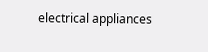electrical appliances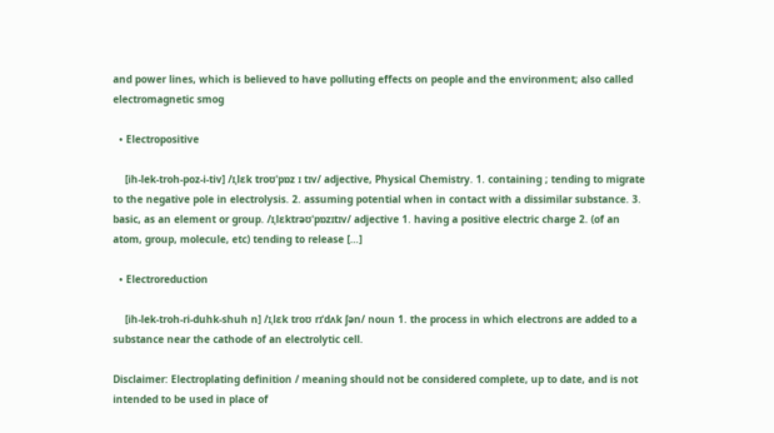and power lines, which is believed to have polluting effects on people and the environment; also called electromagnetic smog

  • Electropositive

    [ih-lek-troh-poz-i-tiv] /ɪˌlɛk troʊˈpɒz ɪ tɪv/ adjective, Physical Chemistry. 1. containing ; tending to migrate to the negative pole in electrolysis. 2. assuming potential when in contact with a dissimilar substance. 3. basic, as an element or group. /ɪˌlɛktrəʊˈpɒzɪtɪv/ adjective 1. having a positive electric charge 2. (of an atom, group, molecule, etc) tending to release […]

  • Electroreduction

    [ih-lek-troh-ri-duhk-shuh n] /ɪˌlɛk troʊ rɪˈdʌk ʃən/ noun 1. the process in which electrons are added to a substance near the cathode of an electrolytic cell.

Disclaimer: Electroplating definition / meaning should not be considered complete, up to date, and is not intended to be used in place of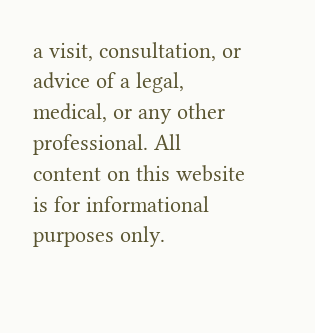a visit, consultation, or advice of a legal, medical, or any other professional. All content on this website is for informational purposes only.